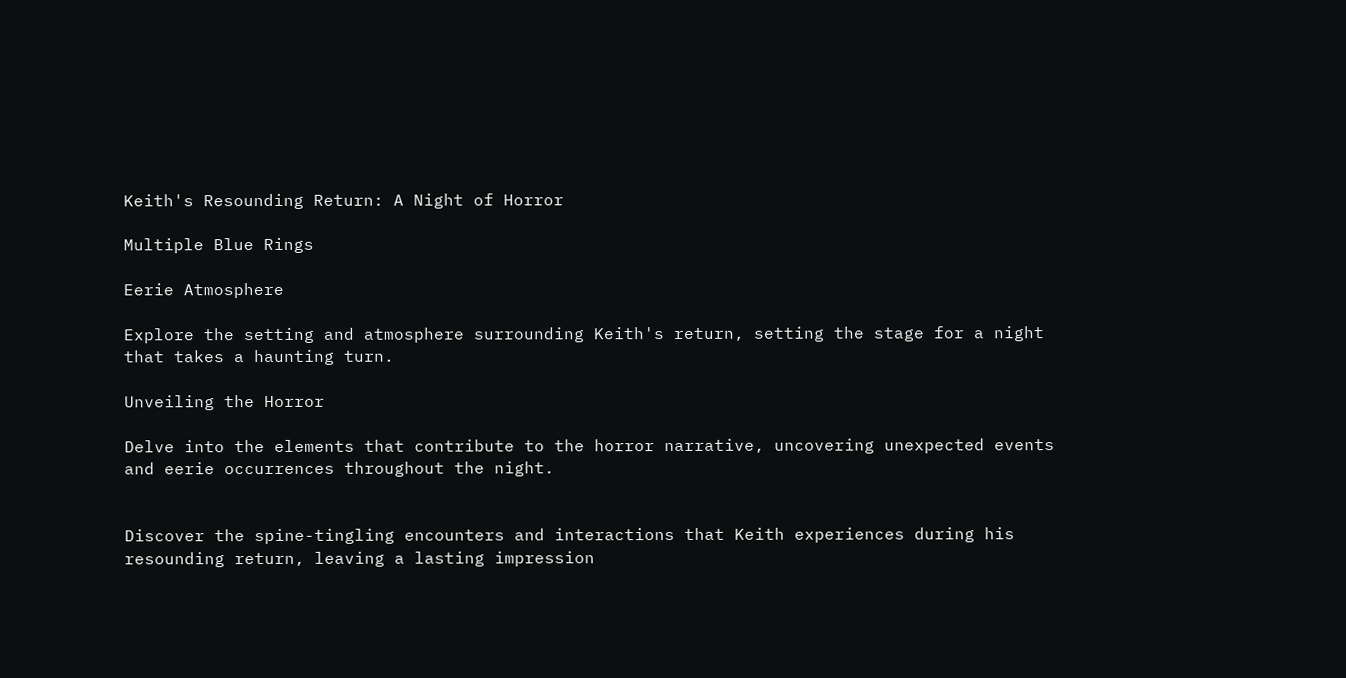Keith's Resounding Return: A Night of Horror

Multiple Blue Rings

Eerie Atmosphere

Explore the setting and atmosphere surrounding Keith's return, setting the stage for a night that takes a haunting turn.

Unveiling the Horror

Delve into the elements that contribute to the horror narrative, uncovering unexpected events and eerie occurrences throughout the night.


Discover the spine-tingling encounters and interactions that Keith experiences during his resounding return, leaving a lasting impression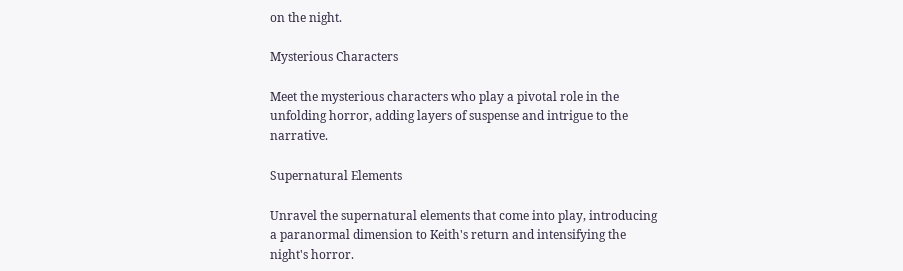on the night.

Mysterious Characters

Meet the mysterious characters who play a pivotal role in the unfolding horror, adding layers of suspense and intrigue to the narrative.

Supernatural Elements

Unravel the supernatural elements that come into play, introducing a paranormal dimension to Keith's return and intensifying the night's horror.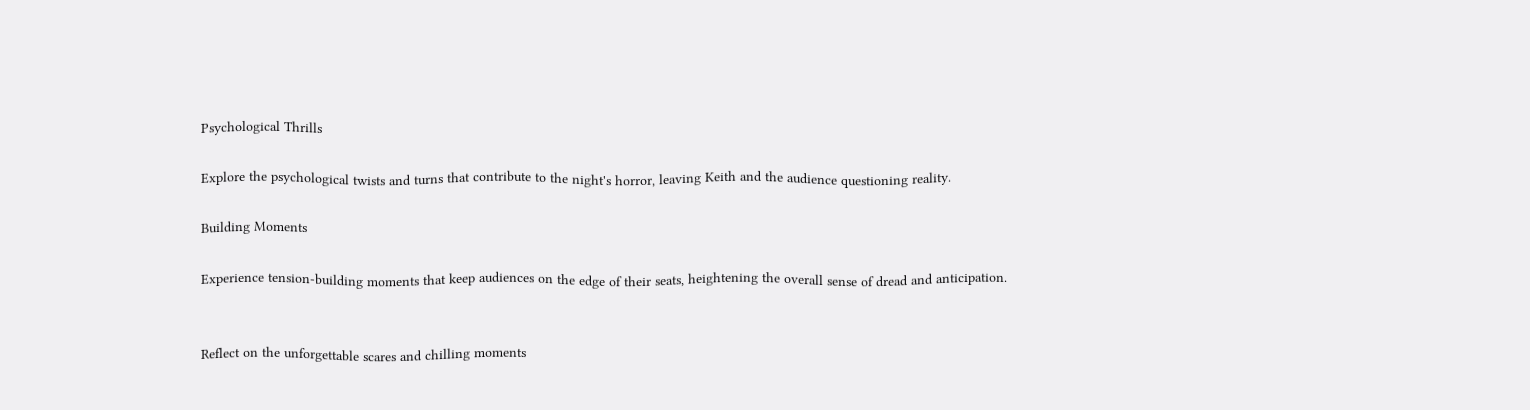Psychological Thrills

Explore the psychological twists and turns that contribute to the night's horror, leaving Keith and the audience questioning reality.

Building Moments

Experience tension-building moments that keep audiences on the edge of their seats, heightening the overall sense of dread and anticipation.


Reflect on the unforgettable scares and chilling moments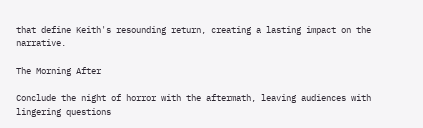that define Keith's resounding return, creating a lasting impact on the narrative.

The Morning After

Conclude the night of horror with the aftermath, leaving audiences with lingering questions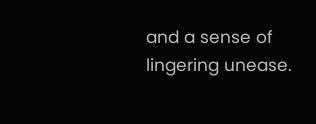and a sense of lingering unease.